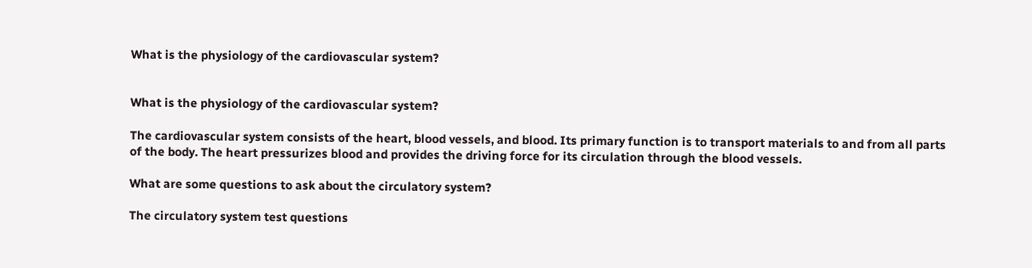What is the physiology of the cardiovascular system?


What is the physiology of the cardiovascular system?

The cardiovascular system consists of the heart, blood vessels, and blood. Its primary function is to transport materials to and from all parts of the body. The heart pressurizes blood and provides the driving force for its circulation through the blood vessels.

What are some questions to ask about the circulatory system?

The circulatory system test questions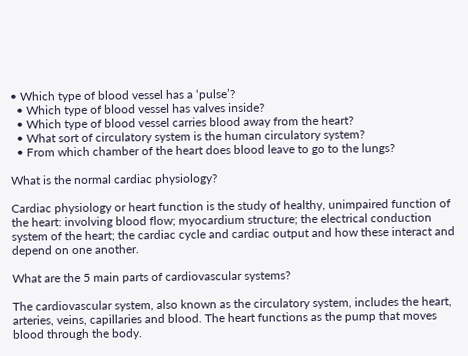• Which type of blood vessel has a ‘pulse’?
  • Which type of blood vessel has valves inside?
  • Which type of blood vessel carries blood away from the heart?
  • What sort of circulatory system is the human circulatory system?
  • From which chamber of the heart does blood leave to go to the lungs?

What is the normal cardiac physiology?

Cardiac physiology or heart function is the study of healthy, unimpaired function of the heart: involving blood flow; myocardium structure; the electrical conduction system of the heart; the cardiac cycle and cardiac output and how these interact and depend on one another.

What are the 5 main parts of cardiovascular systems?

The cardiovascular system, also known as the circulatory system, includes the heart, arteries, veins, capillaries and blood. The heart functions as the pump that moves blood through the body.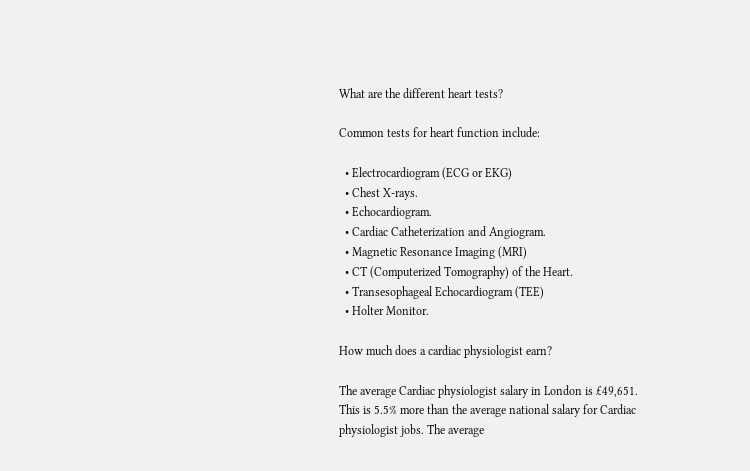What are the different heart tests?

Common tests for heart function include:

  • Electrocardiogram (ECG or EKG)
  • Chest X-rays.
  • Echocardiogram.
  • Cardiac Catheterization and Angiogram.
  • Magnetic Resonance Imaging (MRI)
  • CT (Computerized Tomography) of the Heart.
  • Transesophageal Echocardiogram (TEE)
  • Holter Monitor.

How much does a cardiac physiologist earn?

The average Cardiac physiologist salary in London is £49,651. This is 5.5% more than the average national salary for Cardiac physiologist jobs. The average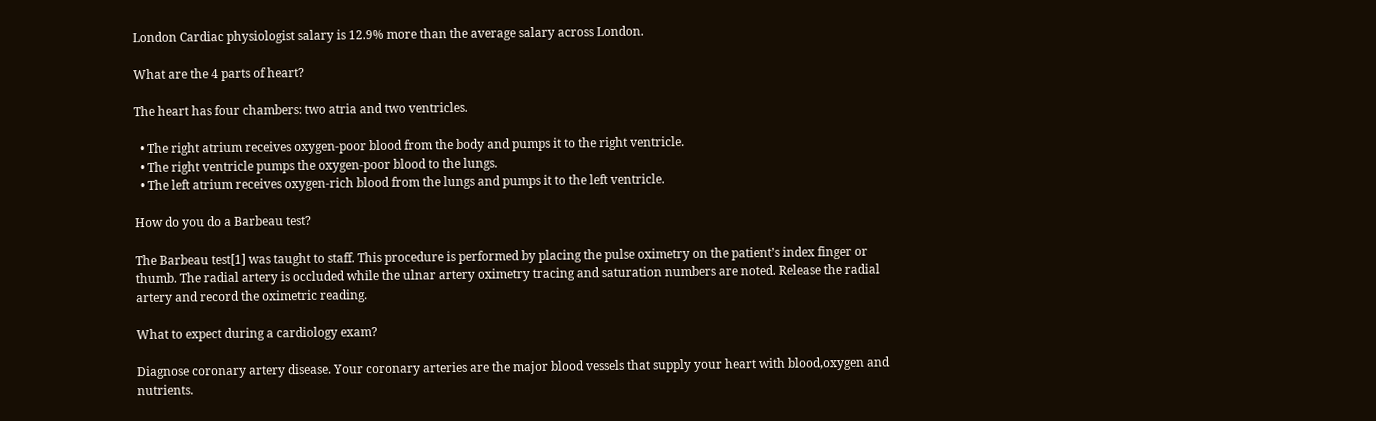London Cardiac physiologist salary is 12.9% more than the average salary across London.

What are the 4 parts of heart?

The heart has four chambers: two atria and two ventricles.

  • The right atrium receives oxygen-poor blood from the body and pumps it to the right ventricle.
  • The right ventricle pumps the oxygen-poor blood to the lungs.
  • The left atrium receives oxygen-rich blood from the lungs and pumps it to the left ventricle.

How do you do a Barbeau test?

The Barbeau test[1] was taught to staff. This procedure is performed by placing the pulse oximetry on the patient’s index finger or thumb. The radial artery is occluded while the ulnar artery oximetry tracing and saturation numbers are noted. Release the radial artery and record the oximetric reading.

What to expect during a cardiology exam?

Diagnose coronary artery disease. Your coronary arteries are the major blood vessels that supply your heart with blood,oxygen and nutrients.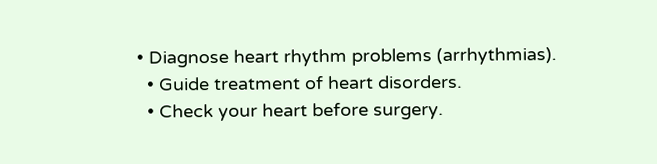• Diagnose heart rhythm problems (arrhythmias).
  • Guide treatment of heart disorders.
  • Check your heart before surgery.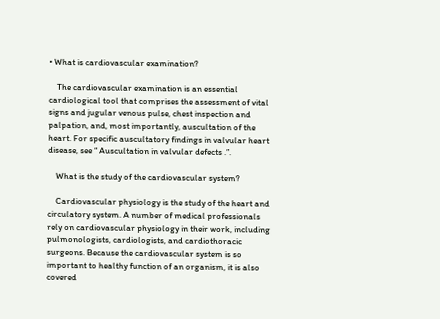• What is cardiovascular examination?

    The cardiovascular examination is an essential cardiological tool that comprises the assessment of vital signs and jugular venous pulse, chest inspection and palpation, and, most importantly, auscultation of the heart. For specific auscultatory findings in valvular heart disease, see “ Auscultation in valvular defects .”.

    What is the study of the cardiovascular system?

    Cardiovascular physiology is the study of the heart and circulatory system. A number of medical professionals rely on cardiovascular physiology in their work, including pulmonologists, cardiologists, and cardiothoracic surgeons. Because the cardiovascular system is so important to healthy function of an organism, it is also covered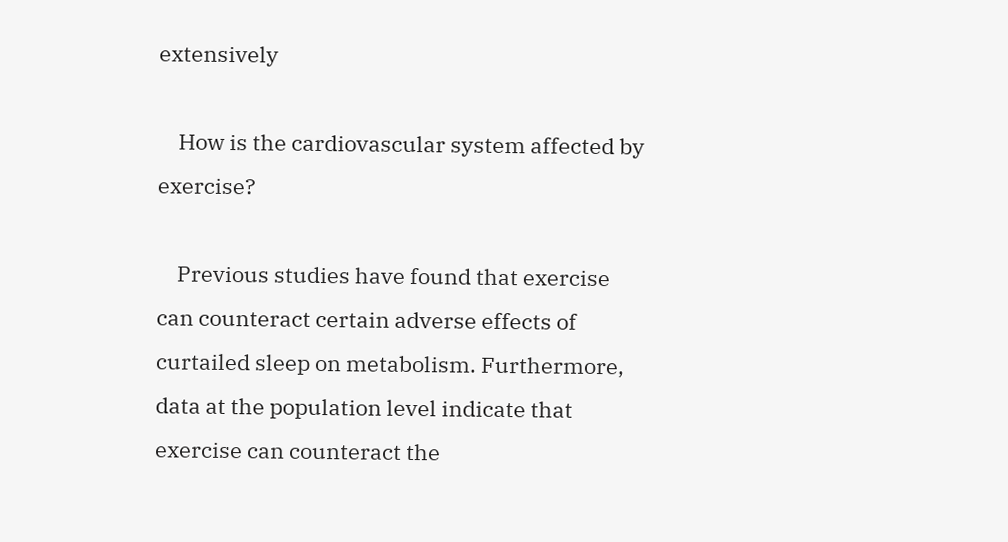extensively

    How is the cardiovascular system affected by exercise?

    Previous studies have found that exercise can counteract certain adverse effects of curtailed sleep on metabolism. Furthermore, data at the population level indicate that exercise can counteract the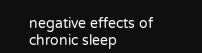negative effects of chronic sleep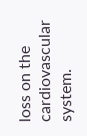loss on the cardiovascular system.